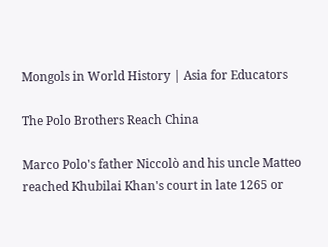Mongols in World History | Asia for Educators

The Polo Brothers Reach China

Marco Polo's father Niccolò and his uncle Matteo reached Khubilai Khan's court in late 1265 or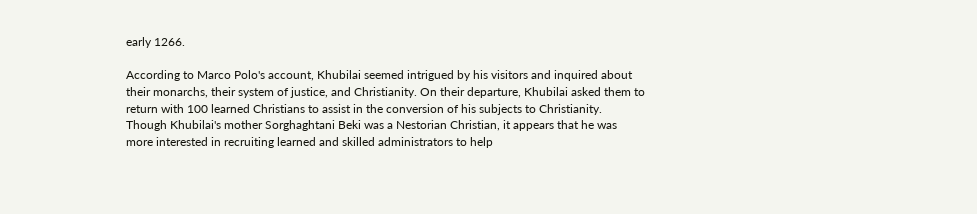early 1266.

According to Marco Polo's account, Khubilai seemed intrigued by his visitors and inquired about their monarchs, their system of justice, and Christianity. On their departure, Khubilai asked them to return with 100 learned Christians to assist in the conversion of his subjects to Christianity. Though Khubilai's mother Sorghaghtani Beki was a Nestorian Christian, it appears that he was more interested in recruiting learned and skilled administrators to help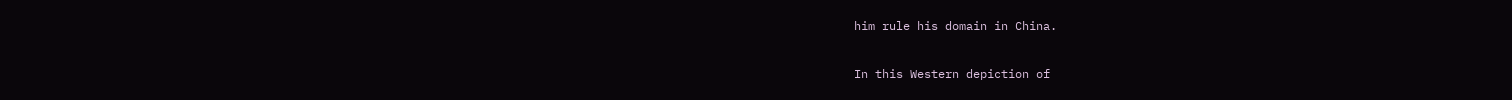him rule his domain in China.

In this Western depiction of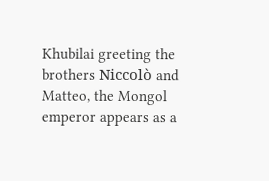Khubilai greeting the brothers Niccolò and Matteo, the Mongol emperor appears as a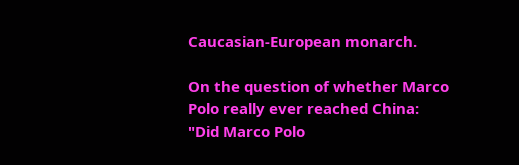Caucasian-European monarch.

On the question of whether Marco Polo really ever reached China:
"Did Marco Polo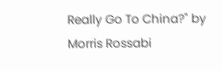Really Go To China?" by Morris Rossabi